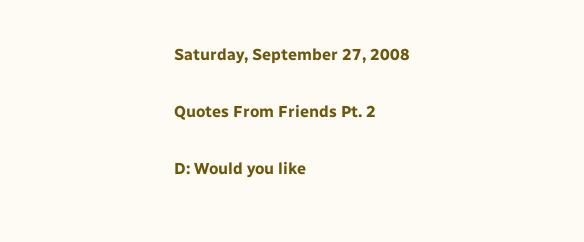Saturday, September 27, 2008

Quotes From Friends Pt. 2

D: Would you like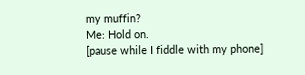my muffin?
Me: Hold on.
[pause while I fiddle with my phone]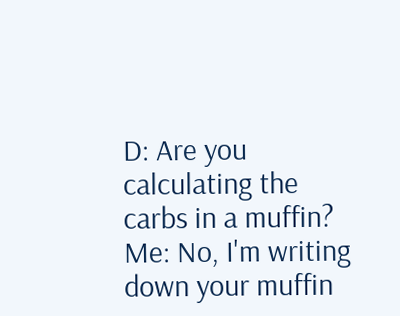D: Are you calculating the carbs in a muffin?
Me: No, I'm writing down your muffin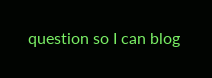question so I can blog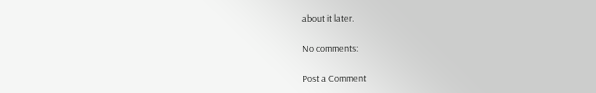about it later.

No comments:

Post a Comment